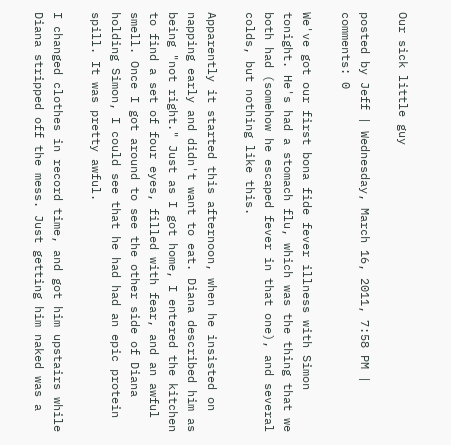Our sick little guy

posted by Jeff | Wednesday, March 16, 2011, 7:58 PM | comments: 0

We've got our first bona fide fever illness with Simon tonight. He's had a stomach flu, which was the thing that we both had (somehow he escaped fever in that one), and several colds, but nothing like this.

Apparently it started this afternoon, when he insisted on napping early and didn't want to eat. Diana described him as being "not right." Just as I got home, I entered the kitchen to find a set of four eyes, filled with fear, and an awful smell. Once I got around to see the other side of Diana holding Simon, I could see that he had had an epic protein spill. It was pretty awful.

I changed clothes in record time, and got him upstairs while Diana stripped off the mess. Just getting him naked was a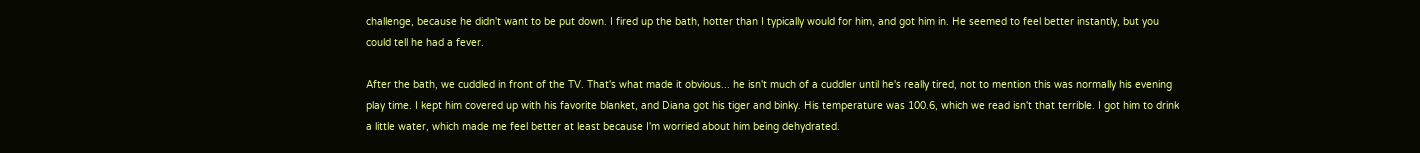challenge, because he didn't want to be put down. I fired up the bath, hotter than I typically would for him, and got him in. He seemed to feel better instantly, but you could tell he had a fever.

After the bath, we cuddled in front of the TV. That's what made it obvious... he isn't much of a cuddler until he's really tired, not to mention this was normally his evening play time. I kept him covered up with his favorite blanket, and Diana got his tiger and binky. His temperature was 100.6, which we read isn't that terrible. I got him to drink a little water, which made me feel better at least because I'm worried about him being dehydrated.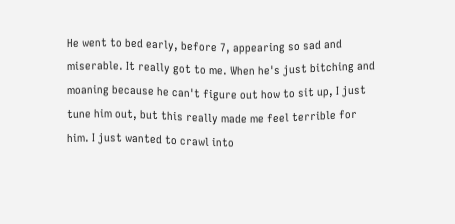He went to bed early, before 7, appearing so sad and miserable. It really got to me. When he's just bitching and moaning because he can't figure out how to sit up, I just tune him out, but this really made me feel terrible for him. I just wanted to crawl into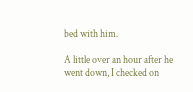bed with him.

A little over an hour after he went down, I checked on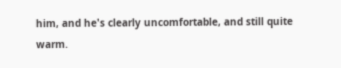him, and he's clearly uncomfortable, and still quite warm.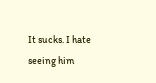It sucks. I hate seeing him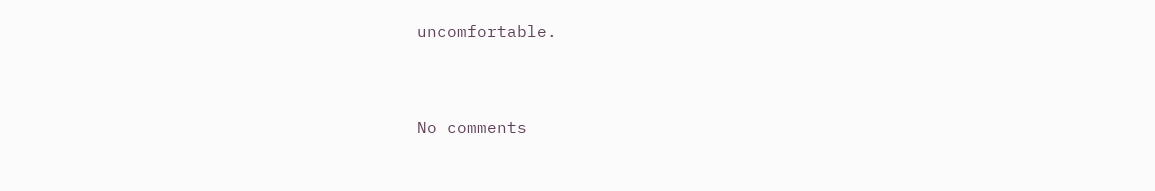uncomfortable.


No comments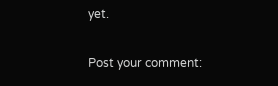yet.

Post your comment: